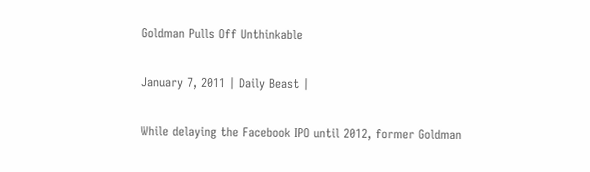Goldman Pulls Off Unthinkable

January 7, 2011 | Daily Beast |

While delaying the Facebook IPO until 2012, former Goldman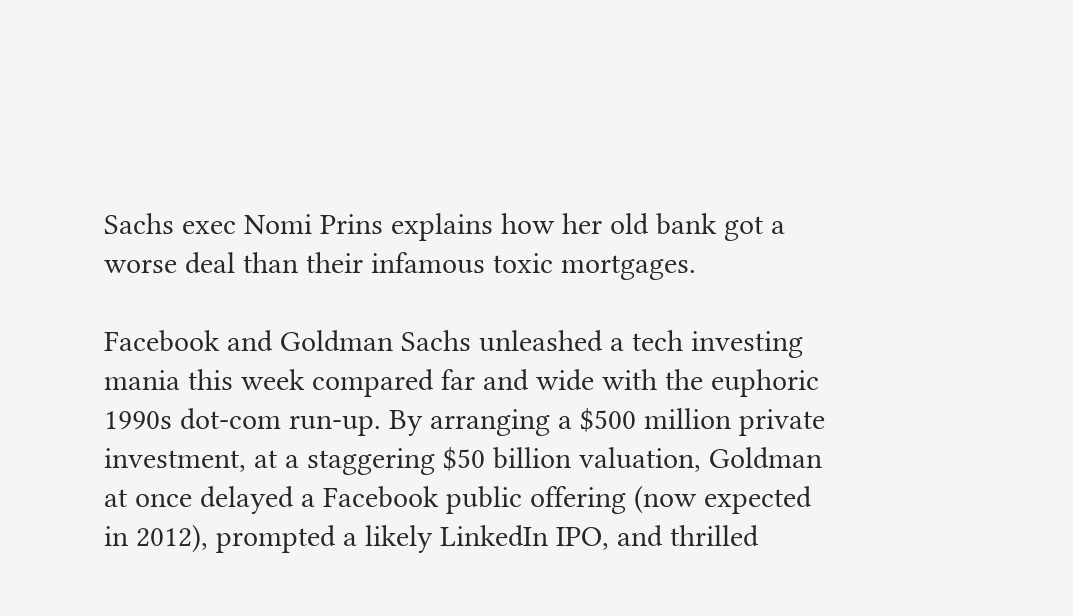Sachs exec Nomi Prins explains how her old bank got a worse deal than their infamous toxic mortgages.

Facebook and Goldman Sachs unleashed a tech investing mania this week compared far and wide with the euphoric 1990s dot-com run-up. By arranging a $500 million private investment, at a staggering $50 billion valuation, Goldman at once delayed a Facebook public offering (now expected in 2012), prompted a likely LinkedIn IPO, and thrilled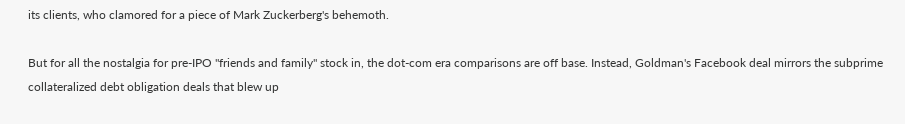its clients, who clamored for a piece of Mark Zuckerberg's behemoth.

But for all the nostalgia for pre-IPO "friends and family" stock in, the dot-com era comparisons are off base. Instead, Goldman's Facebook deal mirrors the subprime collateralized debt obligation deals that blew up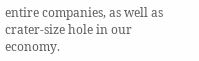entire companies, as well as crater-size hole in our economy.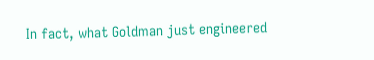In fact, what Goldman just engineered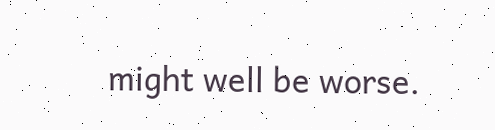might well be worse.